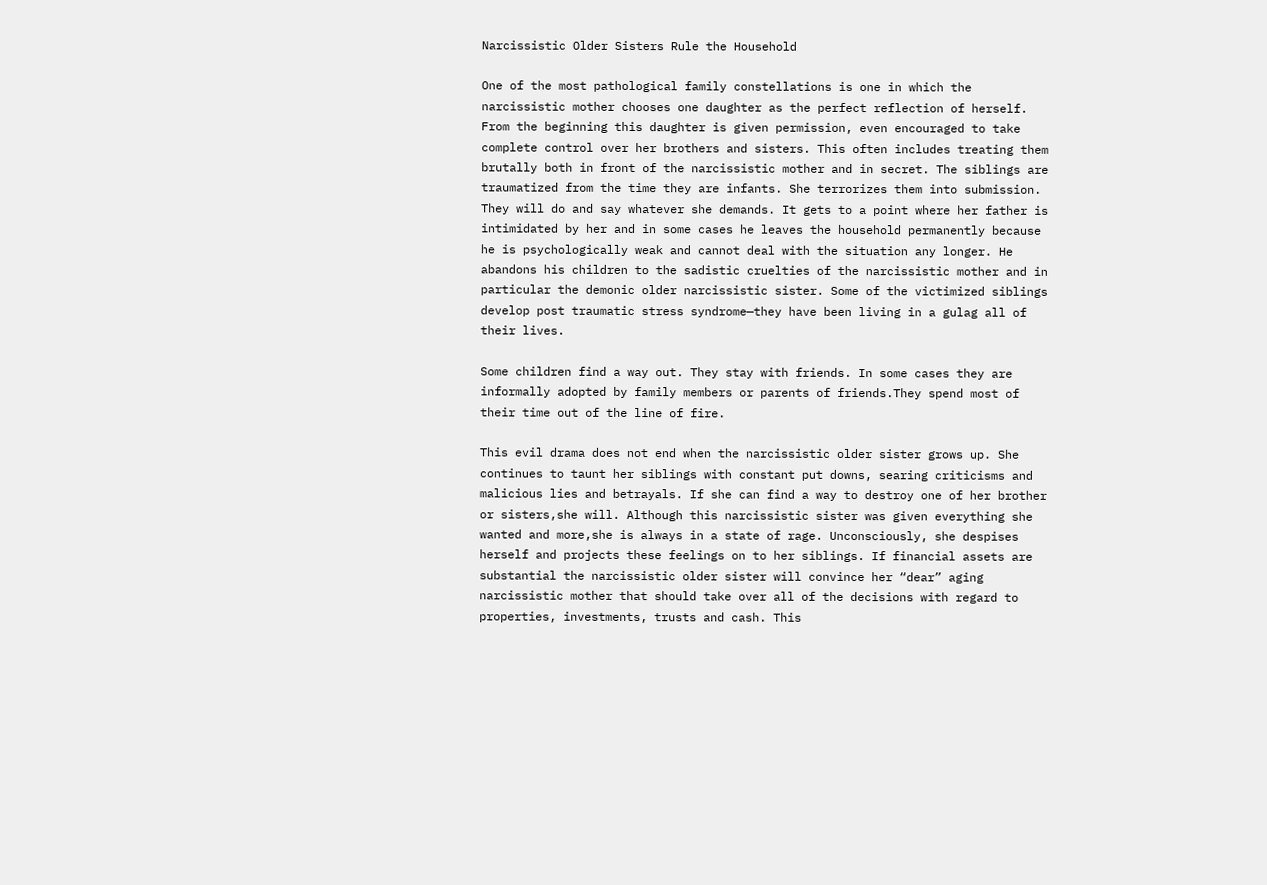Narcissistic Older Sisters Rule the Household

One of the most pathological family constellations is one in which the narcissistic mother chooses one daughter as the perfect reflection of herself. From the beginning this daughter is given permission, even encouraged to take complete control over her brothers and sisters. This often includes treating them brutally both in front of the narcissistic mother and in secret. The siblings are traumatized from the time they are infants. She terrorizes them into submission. They will do and say whatever she demands. It gets to a point where her father is intimidated by her and in some cases he leaves the household permanently because he is psychologically weak and cannot deal with the situation any longer. He abandons his children to the sadistic cruelties of the narcissistic mother and in particular the demonic older narcissistic sister. Some of the victimized siblings develop post traumatic stress syndrome—they have been living in a gulag all of their lives.

Some children find a way out. They stay with friends. In some cases they are informally adopted by family members or parents of friends.They spend most of their time out of the line of fire.

This evil drama does not end when the narcissistic older sister grows up. She continues to taunt her siblings with constant put downs, searing criticisms and malicious lies and betrayals. If she can find a way to destroy one of her brother or sisters,she will. Although this narcissistic sister was given everything she wanted and more,she is always in a state of rage. Unconsciously, she despises herself and projects these feelings on to her siblings. If financial assets are substantial the narcissistic older sister will convince her “dear” aging narcissistic mother that should take over all of the decisions with regard to properties, investments, trusts and cash. This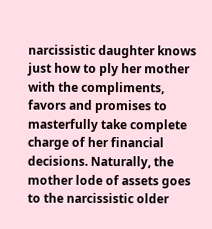narcissistic daughter knows just how to ply her mother with the compliments, favors and promises to masterfully take complete charge of her financial decisions. Naturally, the mother lode of assets goes to the narcissistic older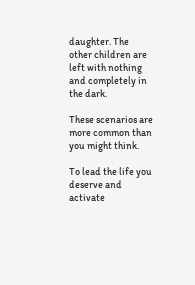daughter. The other children are left with nothing and completely in the dark.

These scenarios are more common than you might think.

To lead the life you deserve and activate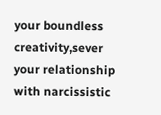your boundless creativity,sever your relationship with narcissistic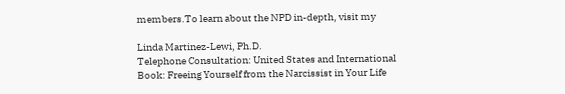members.To learn about the NPD in-depth, visit my

Linda Martinez-Lewi, Ph.D.
Telephone Consultation: United States and International
Book: Freeing Yourself from the Narcissist in Your Life